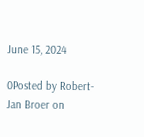June 15, 2024

0Posted by Robert-Jan Broer on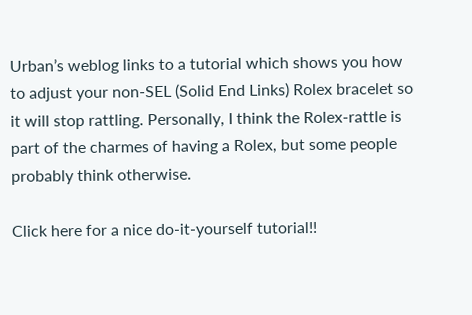Urban’s weblog links to a tutorial which shows you how to adjust your non-SEL (Solid End Links) Rolex bracelet so it will stop rattling. Personally, I think the Rolex-rattle is part of the charmes of having a Rolex, but some people probably think otherwise.

Click here for a nice do-it-yourself tutorial!!